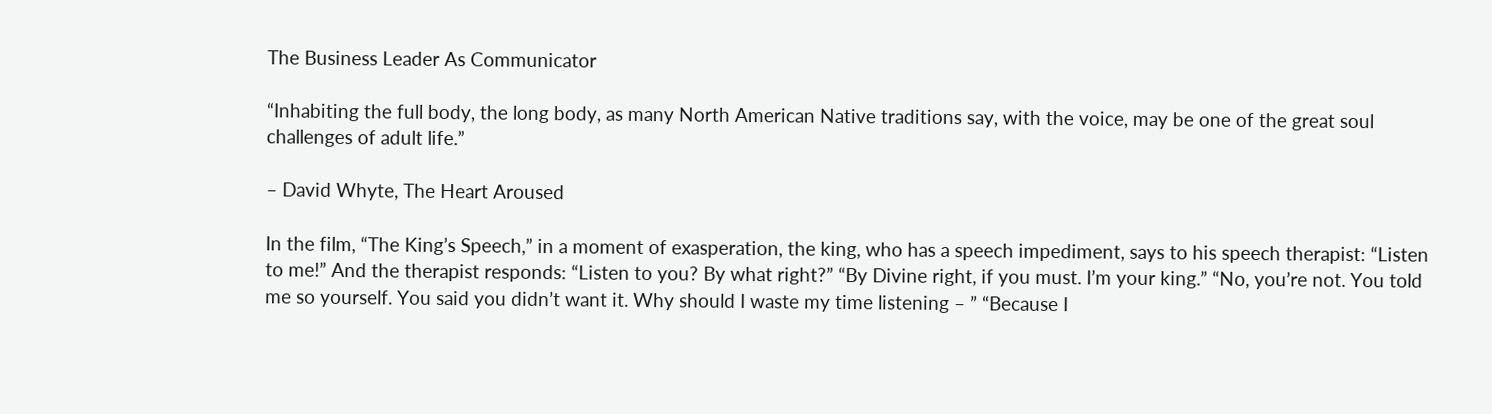The Business Leader As Communicator

“Inhabiting the full body, the long body, as many North American Native traditions say, with the voice, may be one of the great soul challenges of adult life.”

– David Whyte, The Heart Aroused

In the film, “The King’s Speech,” in a moment of exasperation, the king, who has a speech impediment, says to his speech therapist: “Listen to me!” And the therapist responds: “Listen to you? By what right?” “By Divine right, if you must. I’m your king.” “No, you’re not. You told me so yourself. You said you didn’t want it. Why should I waste my time listening – ” “Because I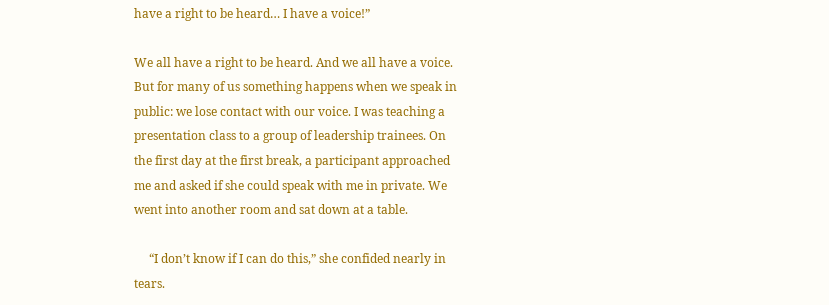have a right to be heard… I have a voice!”

We all have a right to be heard. And we all have a voice. But for many of us something happens when we speak in public: we lose contact with our voice. I was teaching a presentation class to a group of leadership trainees. On the first day at the first break, a participant approached me and asked if she could speak with me in private. We went into another room and sat down at a table.

     “I don’t know if I can do this,” she confided nearly in tears.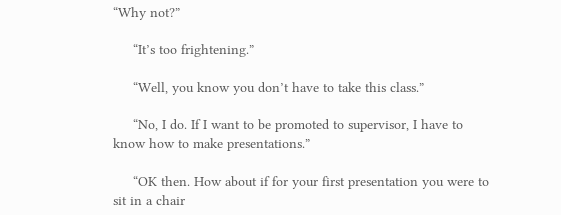“Why not?”

     “It’s too frightening.”

     “Well, you know you don’t have to take this class.”

     “No, I do. If I want to be promoted to supervisor, I have to know how to make presentations.”

     “OK then. How about if for your first presentation you were to sit in a chair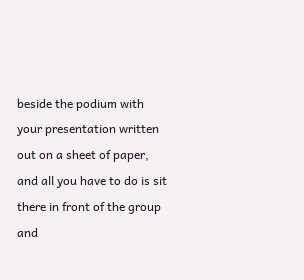beside the podium with your presentation written out on a sheet of paper, and all you have to do is sit there in front of the group and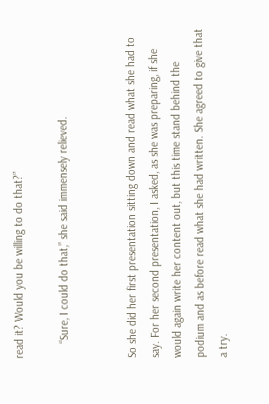read it? Would you be willing to do that?”

     “Sure, I could do that,” she said immensely relieved.


So she did her first presentation sitting down and read what she had to say. For her second presentation, I asked, as she was preparing, if she would again write her content out, but this time stand behind the podium and as before read what she had written. She agreed to give that a try.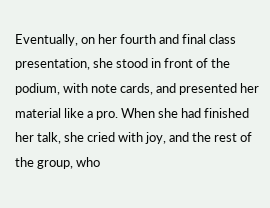Eventually, on her fourth and final class presentation, she stood in front of the podium, with note cards, and presented her material like a pro. When she had finished her talk, she cried with joy, and the rest of the group, who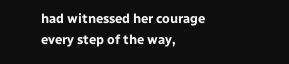had witnessed her courage every step of the way,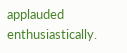applauded enthusiastically.